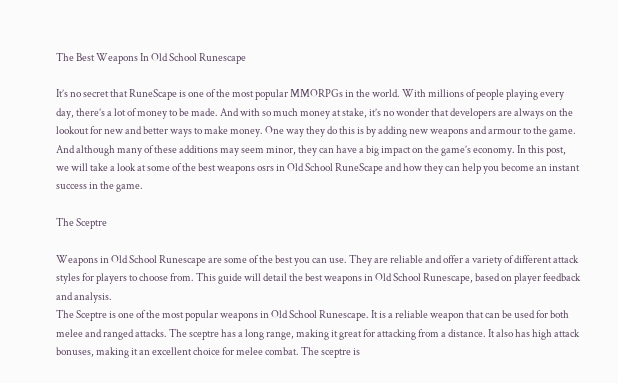The Best Weapons In Old School Runescape

It’s no secret that RuneScape is one of the most popular MMORPGs in the world. With millions of people playing every day, there’s a lot of money to be made. And with so much money at stake, it’s no wonder that developers are always on the lookout for new and better ways to make money. One way they do this is by adding new weapons and armour to the game. And although many of these additions may seem minor, they can have a big impact on the game’s economy. In this post, we will take a look at some of the best weapons osrs in Old School RuneScape and how they can help you become an instant success in the game.

The Sceptre

Weapons in Old School Runescape are some of the best you can use. They are reliable and offer a variety of different attack styles for players to choose from. This guide will detail the best weapons in Old School Runescape, based on player feedback and analysis.
The Sceptre is one of the most popular weapons in Old School Runescape. It is a reliable weapon that can be used for both melee and ranged attacks. The sceptre has a long range, making it great for attacking from a distance. It also has high attack bonuses, making it an excellent choice for melee combat. The sceptre is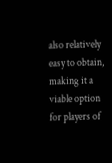also relatively easy to obtain, making it a viable option for players of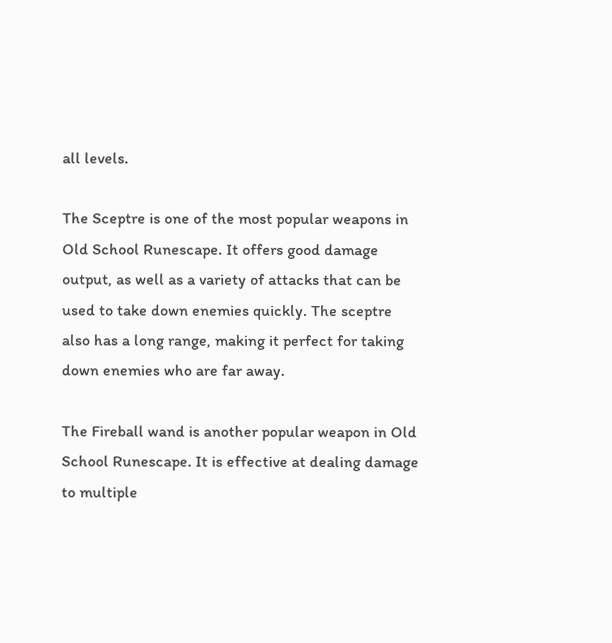all levels.

The Sceptre is one of the most popular weapons in Old School Runescape. It offers good damage output, as well as a variety of attacks that can be used to take down enemies quickly. The sceptre also has a long range, making it perfect for taking down enemies who are far away.

The Fireball wand is another popular weapon in Old School Runescape. It is effective at dealing damage to multiple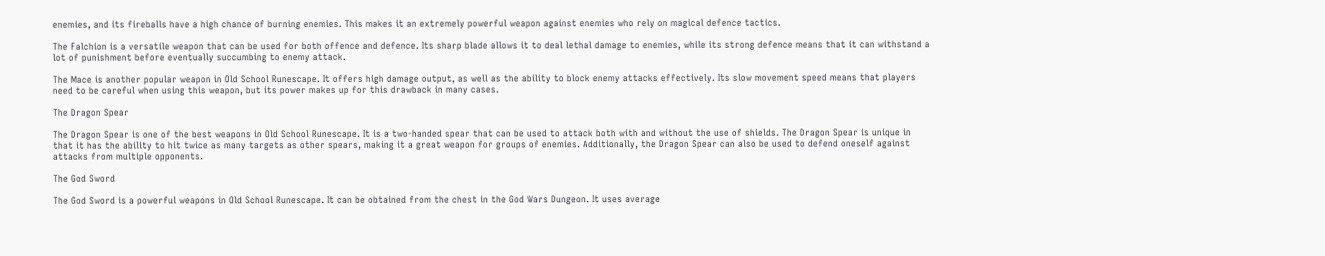enemies, and its fireballs have a high chance of burning enemies. This makes it an extremely powerful weapon against enemies who rely on magical defence tactics.

The Falchion is a versatile weapon that can be used for both offence and defence. Its sharp blade allows it to deal lethal damage to enemies, while its strong defence means that it can withstand a lot of punishment before eventually succumbing to enemy attack.

The Mace is another popular weapon in Old School Runescape. It offers high damage output, as well as the ability to block enemy attacks effectively. Its slow movement speed means that players need to be careful when using this weapon, but its power makes up for this drawback in many cases.

The Dragon Spear

The Dragon Spear is one of the best weapons in Old School Runescape. It is a two-handed spear that can be used to attack both with and without the use of shields. The Dragon Spear is unique in that it has the ability to hit twice as many targets as other spears, making it a great weapon for groups of enemies. Additionally, the Dragon Spear can also be used to defend oneself against attacks from multiple opponents.

The God Sword

The God Sword is a powerful weapons in Old School Runescape. It can be obtained from the chest in the God Wars Dungeon. It uses average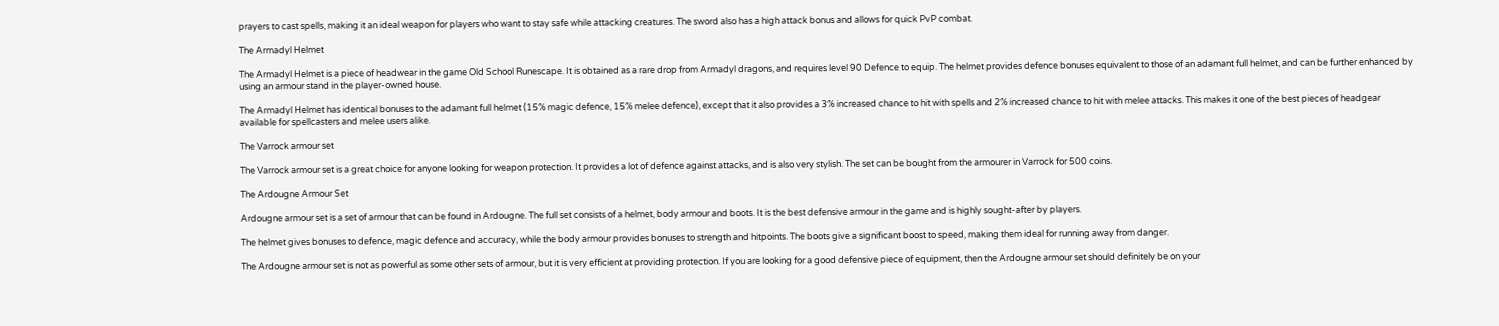prayers to cast spells, making it an ideal weapon for players who want to stay safe while attacking creatures. The sword also has a high attack bonus and allows for quick PvP combat.

The Armadyl Helmet

The Armadyl Helmet is a piece of headwear in the game Old School Runescape. It is obtained as a rare drop from Armadyl dragons, and requires level 90 Defence to equip. The helmet provides defence bonuses equivalent to those of an adamant full helmet, and can be further enhanced by using an armour stand in the player-owned house.

The Armadyl Helmet has identical bonuses to the adamant full helmet (15% magic defence, 15% melee defence), except that it also provides a 3% increased chance to hit with spells and 2% increased chance to hit with melee attacks. This makes it one of the best pieces of headgear available for spellcasters and melee users alike.

The Varrock armour set

The Varrock armour set is a great choice for anyone looking for weapon protection. It provides a lot of defence against attacks, and is also very stylish. The set can be bought from the armourer in Varrock for 500 coins.

The Ardougne Armour Set

Ardougne armour set is a set of armour that can be found in Ardougne. The full set consists of a helmet, body armour and boots. It is the best defensive armour in the game and is highly sought-after by players.

The helmet gives bonuses to defence, magic defence and accuracy, while the body armour provides bonuses to strength and hitpoints. The boots give a significant boost to speed, making them ideal for running away from danger.

The Ardougne armour set is not as powerful as some other sets of armour, but it is very efficient at providing protection. If you are looking for a good defensive piece of equipment, then the Ardougne armour set should definitely be on your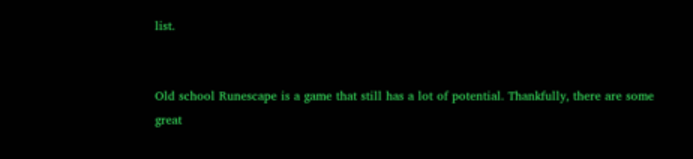list.


Old school Runescape is a game that still has a lot of potential. Thankfully, there are some great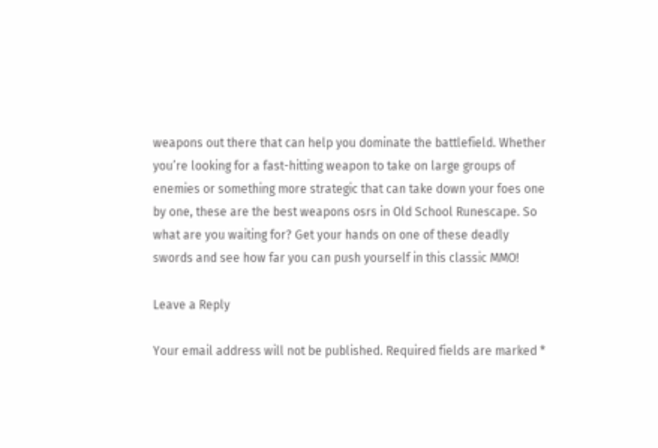weapons out there that can help you dominate the battlefield. Whether you’re looking for a fast-hitting weapon to take on large groups of enemies or something more strategic that can take down your foes one by one, these are the best weapons osrs in Old School Runescape. So what are you waiting for? Get your hands on one of these deadly swords and see how far you can push yourself in this classic MMO!

Leave a Reply

Your email address will not be published. Required fields are marked *